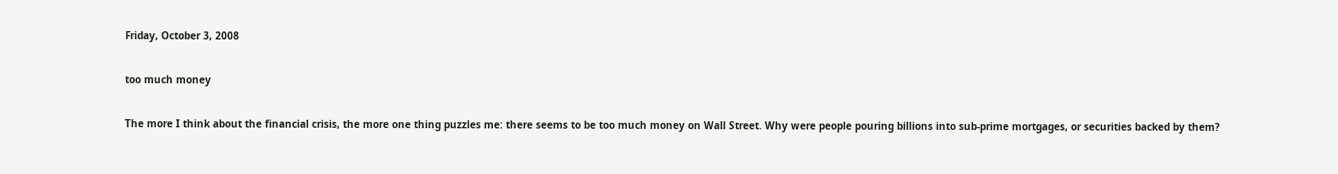Friday, October 3, 2008

too much money

The more I think about the financial crisis, the more one thing puzzles me: there seems to be too much money on Wall Street. Why were people pouring billions into sub-prime mortgages, or securities backed by them?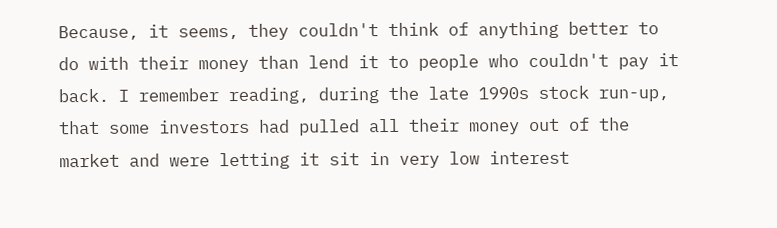Because, it seems, they couldn't think of anything better to do with their money than lend it to people who couldn't pay it back. I remember reading, during the late 1990s stock run-up, that some investors had pulled all their money out of the market and were letting it sit in very low interest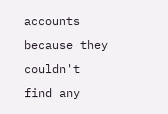accounts because they couldn't find any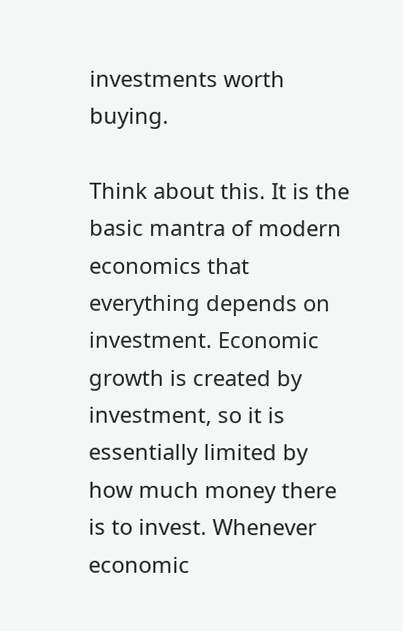investments worth buying.

Think about this. It is the basic mantra of modern economics that everything depends on investment. Economic growth is created by investment, so it is essentially limited by how much money there is to invest. Whenever economic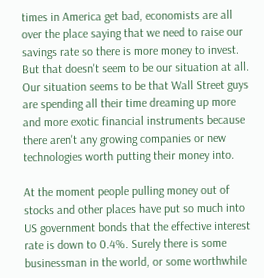times in America get bad, economists are all over the place saying that we need to raise our savings rate so there is more money to invest. But that doesn't seem to be our situation at all. Our situation seems to be that Wall Street guys are spending all their time dreaming up more and more exotic financial instruments because there aren't any growing companies or new technologies worth putting their money into.

At the moment people pulling money out of stocks and other places have put so much into US government bonds that the effective interest rate is down to 0.4%. Surely there is some businessman in the world, or some worthwhile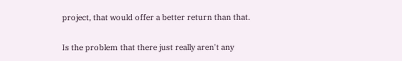project, that would offer a better return than that.

Is the problem that there just really aren't any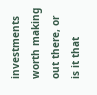investments worth making out there, or is it that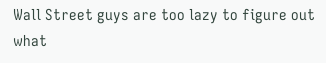Wall Street guys are too lazy to figure out what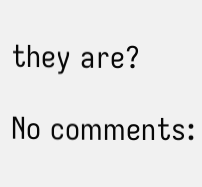they are?

No comments: